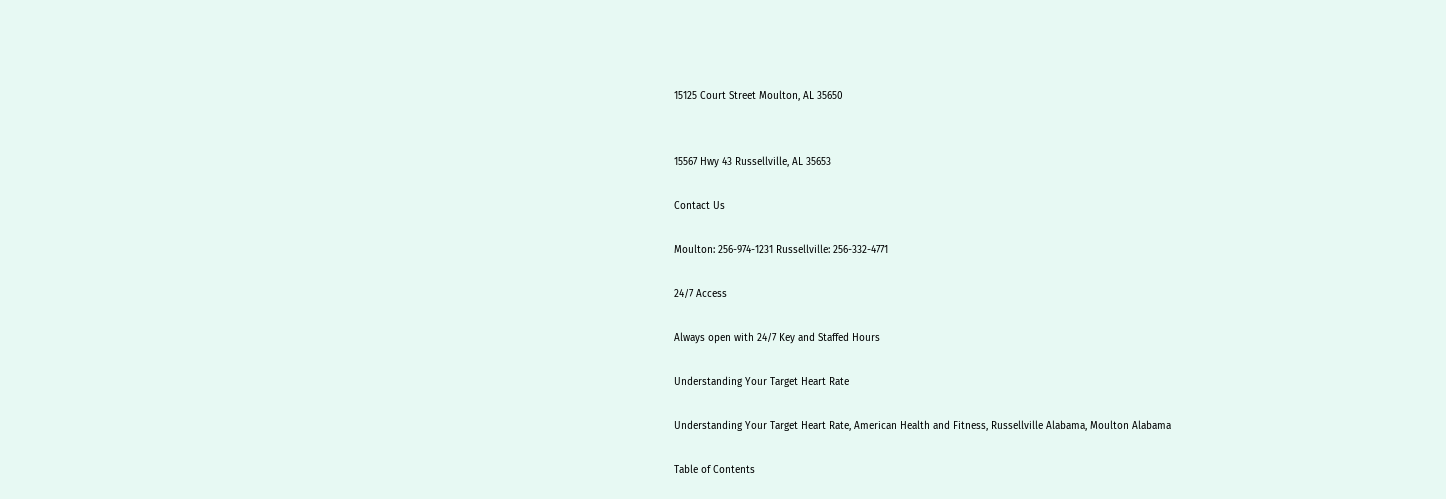15125 Court Street Moulton, AL 35650


15567 Hwy 43 Russellville, AL 35653

Contact Us

Moulton: 256-974-1231 Russellville: 256-332-4771

24/7 Access

Always open with 24/7 Key and Staffed Hours

Understanding Your Target Heart Rate

Understanding Your Target Heart Rate, American Health and Fitness, Russellville Alabama, Moulton Alabama

Table of Contents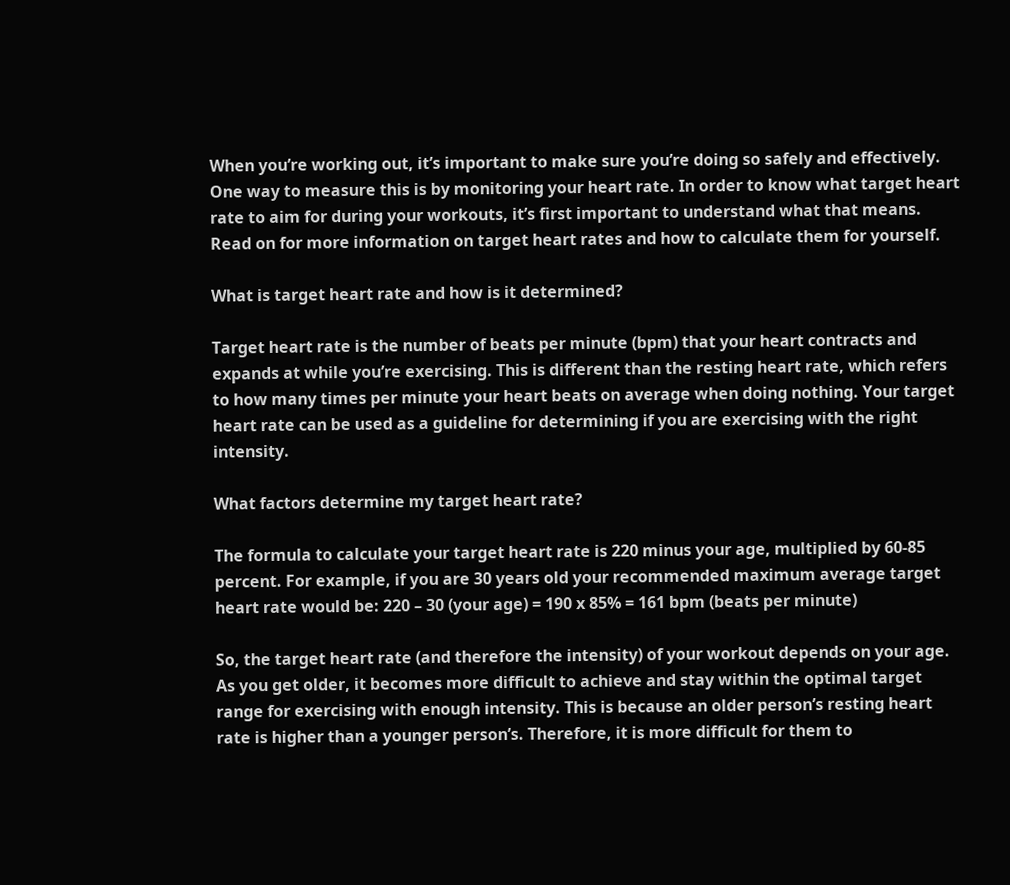When you’re working out, it’s important to make sure you’re doing so safely and effectively. One way to measure this is by monitoring your heart rate. In order to know what target heart rate to aim for during your workouts, it’s first important to understand what that means. Read on for more information on target heart rates and how to calculate them for yourself.

What is target heart rate and how is it determined?

Target heart rate is the number of beats per minute (bpm) that your heart contracts and expands at while you’re exercising. This is different than the resting heart rate, which refers to how many times per minute your heart beats on average when doing nothing. Your target heart rate can be used as a guideline for determining if you are exercising with the right intensity.

What factors determine my target heart rate?

The formula to calculate your target heart rate is 220 minus your age, multiplied by 60-85 percent. For example, if you are 30 years old your recommended maximum average target heart rate would be: 220 – 30 (your age) = 190 x 85% = 161 bpm (beats per minute)

So, the target heart rate (and therefore the intensity) of your workout depends on your age. As you get older, it becomes more difficult to achieve and stay within the optimal target range for exercising with enough intensity. This is because an older person’s resting heart rate is higher than a younger person’s. Therefore, it is more difficult for them to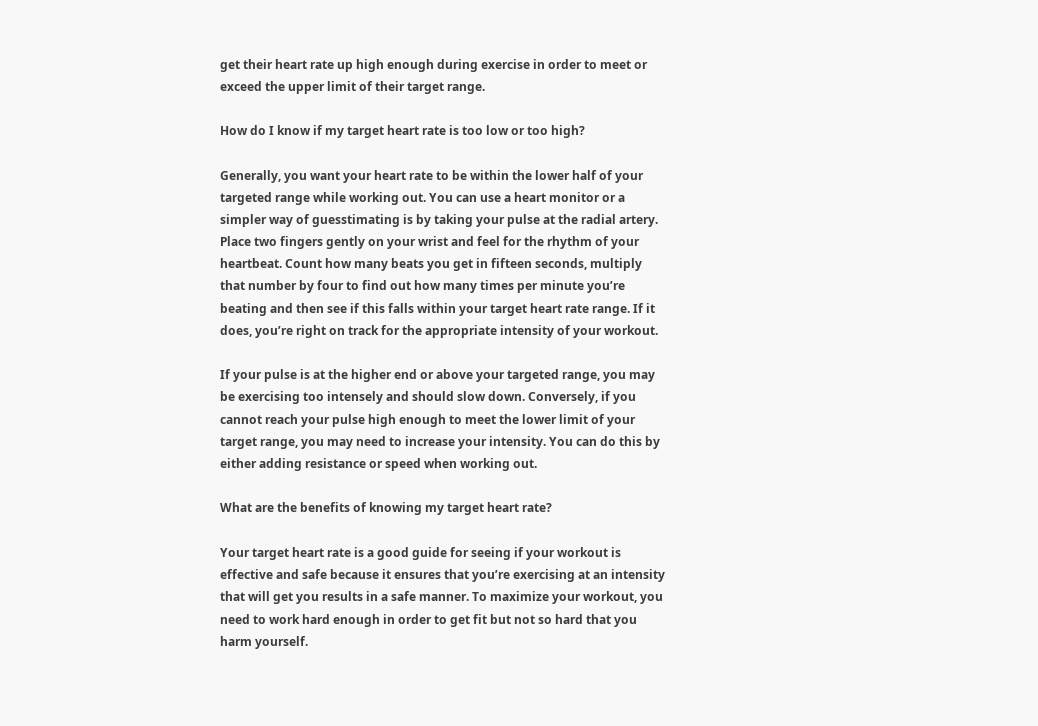get their heart rate up high enough during exercise in order to meet or exceed the upper limit of their target range.

How do I know if my target heart rate is too low or too high?

Generally, you want your heart rate to be within the lower half of your targeted range while working out. You can use a heart monitor or a simpler way of guesstimating is by taking your pulse at the radial artery. Place two fingers gently on your wrist and feel for the rhythm of your heartbeat. Count how many beats you get in fifteen seconds, multiply that number by four to find out how many times per minute you’re beating and then see if this falls within your target heart rate range. If it does, you’re right on track for the appropriate intensity of your workout.

If your pulse is at the higher end or above your targeted range, you may be exercising too intensely and should slow down. Conversely, if you cannot reach your pulse high enough to meet the lower limit of your target range, you may need to increase your intensity. You can do this by either adding resistance or speed when working out.

What are the benefits of knowing my target heart rate?

Your target heart rate is a good guide for seeing if your workout is effective and safe because it ensures that you’re exercising at an intensity that will get you results in a safe manner. To maximize your workout, you need to work hard enough in order to get fit but not so hard that you harm yourself.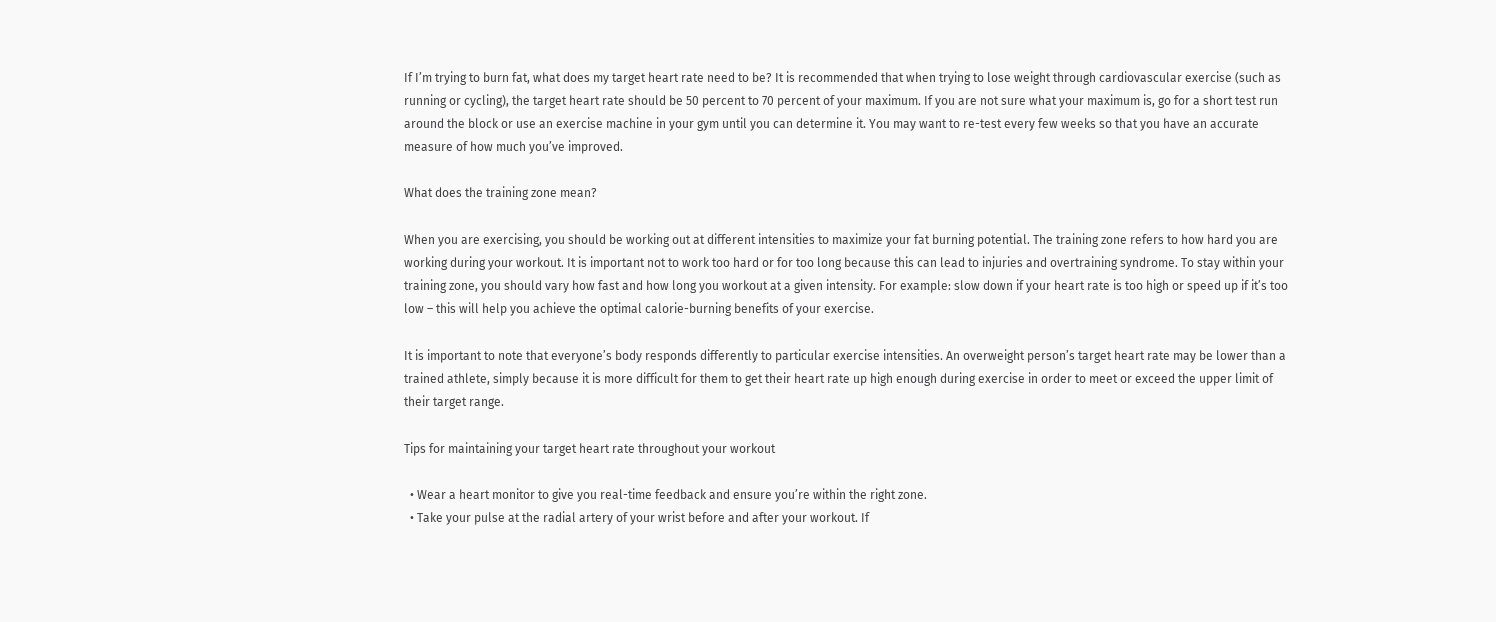If I’m trying to burn fat, what does my target heart rate need to be? It is recommended that when trying to lose weight through cardiovascular exercise (such as running or cycling), the target heart rate should be 50 percent to 70 percent of your maximum. If you are not sure what your maximum is, go for a short test run around the block or use an exercise machine in your gym until you can determine it. You may want to re-test every few weeks so that you have an accurate measure of how much you’ve improved.

What does the training zone mean?

When you are exercising, you should be working out at different intensities to maximize your fat burning potential. The training zone refers to how hard you are working during your workout. It is important not to work too hard or for too long because this can lead to injuries and overtraining syndrome. To stay within your training zone, you should vary how fast and how long you workout at a given intensity. For example: slow down if your heart rate is too high or speed up if it’s too low – this will help you achieve the optimal calorie-burning benefits of your exercise.

It is important to note that everyone’s body responds differently to particular exercise intensities. An overweight person’s target heart rate may be lower than a trained athlete, simply because it is more difficult for them to get their heart rate up high enough during exercise in order to meet or exceed the upper limit of their target range.

Tips for maintaining your target heart rate throughout your workout

  • Wear a heart monitor to give you real-time feedback and ensure you’re within the right zone.
  • Take your pulse at the radial artery of your wrist before and after your workout. If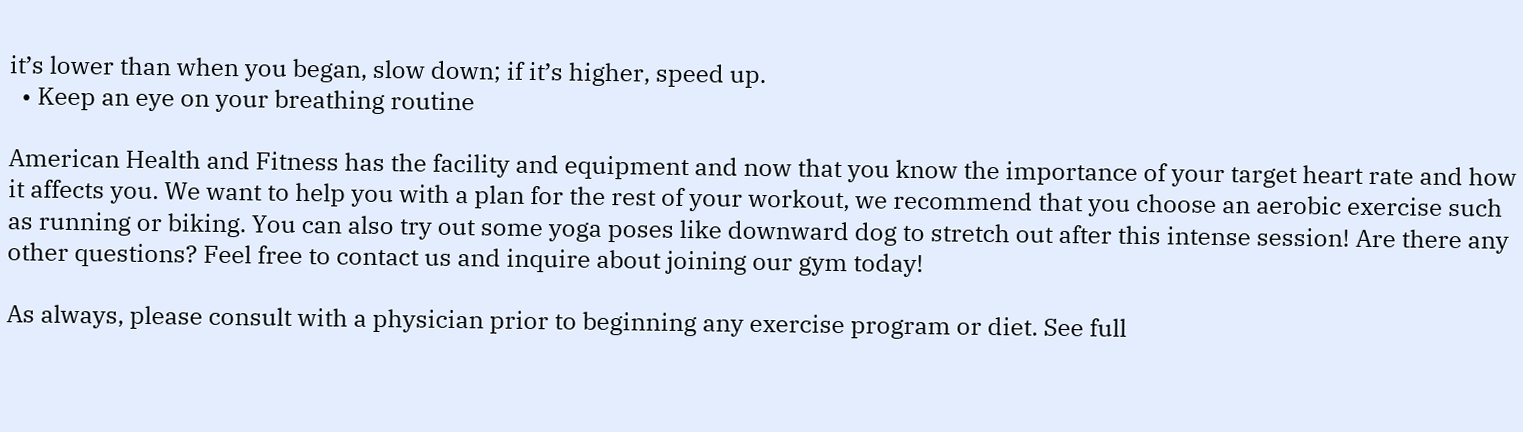it’s lower than when you began, slow down; if it’s higher, speed up.
  • Keep an eye on your breathing routine

American Health and Fitness has the facility and equipment and now that you know the importance of your target heart rate and how it affects you. We want to help you with a plan for the rest of your workout, we recommend that you choose an aerobic exercise such as running or biking. You can also try out some yoga poses like downward dog to stretch out after this intense session! Are there any other questions? Feel free to contact us and inquire about joining our gym today!

As always, please consult with a physician prior to beginning any exercise program or diet. See full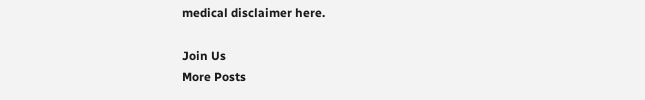medical disclaimer here.

Join Us
More Posts